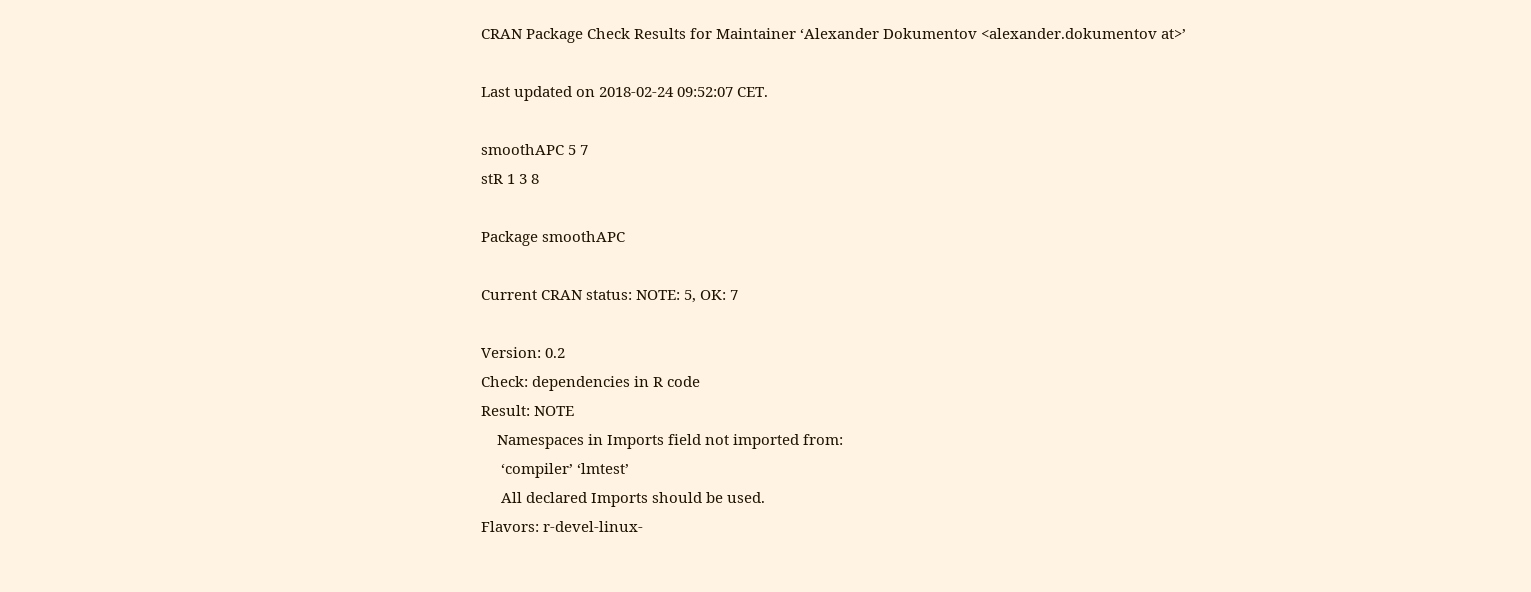CRAN Package Check Results for Maintainer ‘Alexander Dokumentov <alexander.dokumentov at>’

Last updated on 2018-02-24 09:52:07 CET.

smoothAPC 5 7
stR 1 3 8

Package smoothAPC

Current CRAN status: NOTE: 5, OK: 7

Version: 0.2
Check: dependencies in R code
Result: NOTE
    Namespaces in Imports field not imported from:
     ‘compiler’ ‘lmtest’
     All declared Imports should be used.
Flavors: r-devel-linux-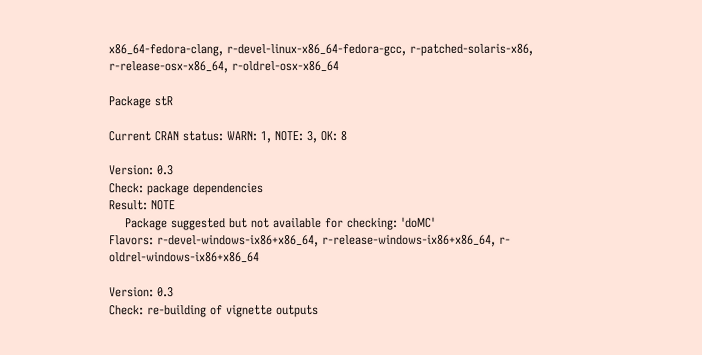x86_64-fedora-clang, r-devel-linux-x86_64-fedora-gcc, r-patched-solaris-x86, r-release-osx-x86_64, r-oldrel-osx-x86_64

Package stR

Current CRAN status: WARN: 1, NOTE: 3, OK: 8

Version: 0.3
Check: package dependencies
Result: NOTE
    Package suggested but not available for checking: 'doMC'
Flavors: r-devel-windows-ix86+x86_64, r-release-windows-ix86+x86_64, r-oldrel-windows-ix86+x86_64

Version: 0.3
Check: re-building of vignette outputs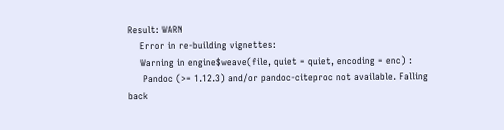Result: WARN
    Error in re-building vignettes:
    Warning in engine$weave(file, quiet = quiet, encoding = enc) :
     Pandoc (>= 1.12.3) and/or pandoc-citeproc not available. Falling back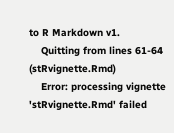to R Markdown v1.
    Quitting from lines 61-64 (stRvignette.Rmd)
    Error: processing vignette 'stRvignette.Rmd' failed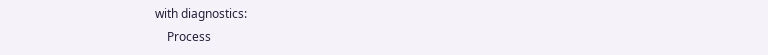with diagnostics:
    Process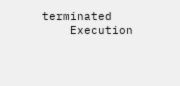terminated
    Execution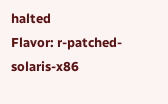halted
Flavor: r-patched-solaris-x86